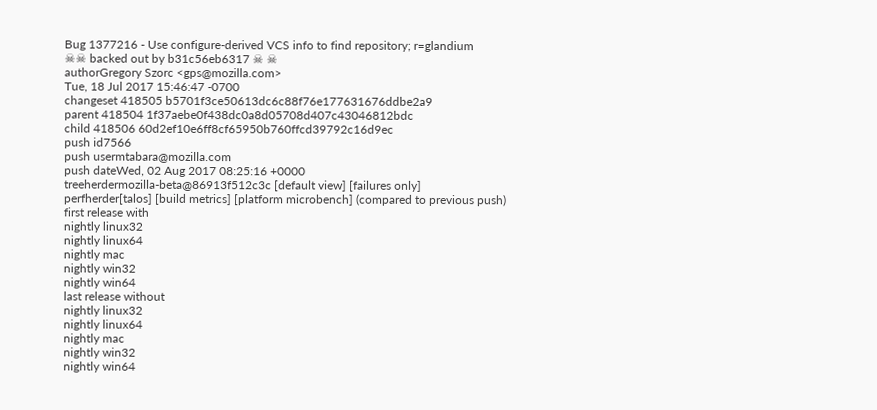Bug 1377216 - Use configure-derived VCS info to find repository; r=glandium
☠☠ backed out by b31c56eb6317 ☠ ☠
authorGregory Szorc <gps@mozilla.com>
Tue, 18 Jul 2017 15:46:47 -0700
changeset 418505 b5701f3ce50613dc6c88f76e177631676ddbe2a9
parent 418504 1f37aebe0f438dc0a8d05708d407c43046812bdc
child 418506 60d2ef10e6ff8cf65950b760ffcd39792c16d9ec
push id7566
push usermtabara@mozilla.com
push dateWed, 02 Aug 2017 08:25:16 +0000
treeherdermozilla-beta@86913f512c3c [default view] [failures only]
perfherder[talos] [build metrics] [platform microbench] (compared to previous push)
first release with
nightly linux32
nightly linux64
nightly mac
nightly win32
nightly win64
last release without
nightly linux32
nightly linux64
nightly mac
nightly win32
nightly win64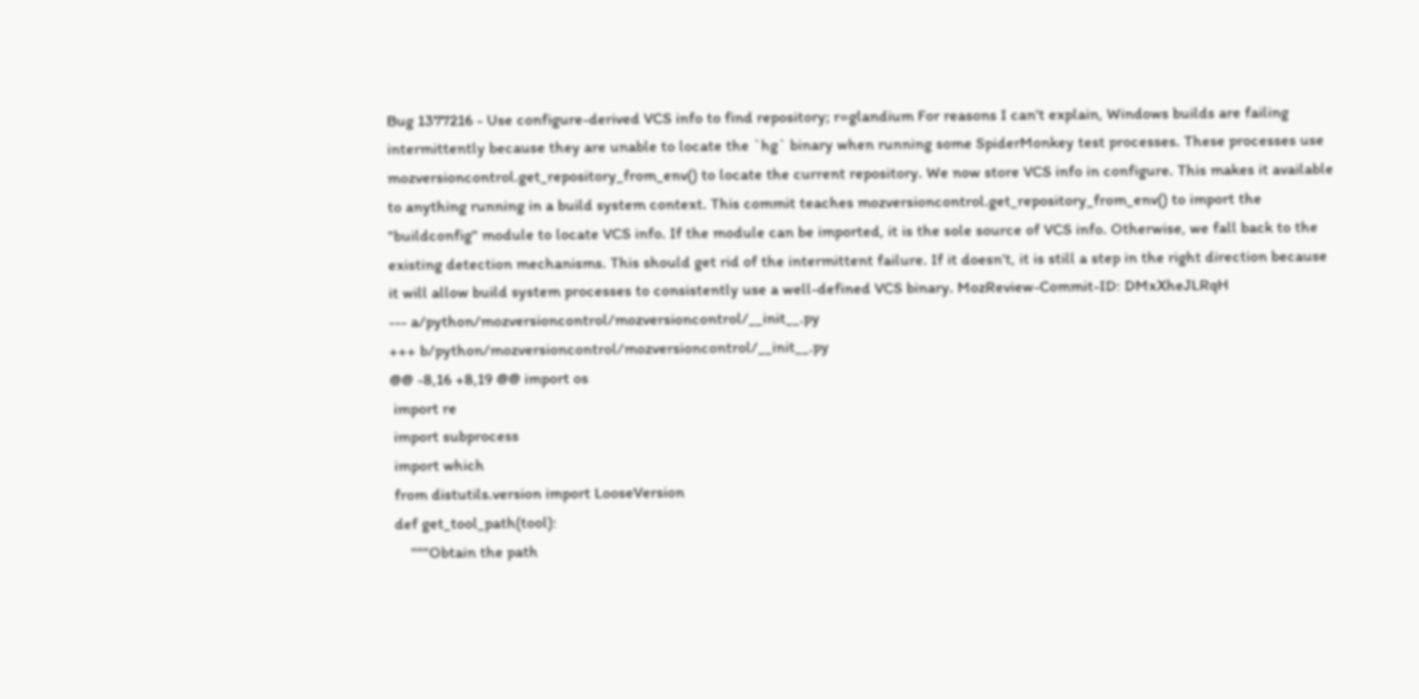Bug 1377216 - Use configure-derived VCS info to find repository; r=glandium For reasons I can't explain, Windows builds are failing intermittently because they are unable to locate the `hg` binary when running some SpiderMonkey test processes. These processes use mozversioncontrol.get_repository_from_env() to locate the current repository. We now store VCS info in configure. This makes it available to anything running in a build system context. This commit teaches mozversioncontrol.get_repository_from_env() to import the "buildconfig" module to locate VCS info. If the module can be imported, it is the sole source of VCS info. Otherwise, we fall back to the existing detection mechanisms. This should get rid of the intermittent failure. If it doesn't, it is still a step in the right direction because it will allow build system processes to consistently use a well-defined VCS binary. MozReview-Commit-ID: DMxXheJLRqH
--- a/python/mozversioncontrol/mozversioncontrol/__init__.py
+++ b/python/mozversioncontrol/mozversioncontrol/__init__.py
@@ -8,16 +8,19 @@ import os
 import re
 import subprocess
 import which
 from distutils.version import LooseVersion
 def get_tool_path(tool):
     """Obtain the path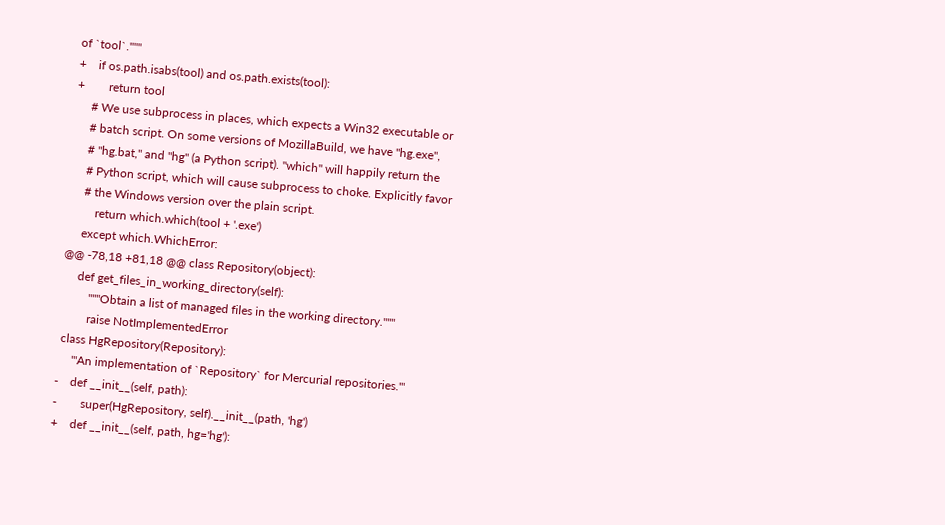of `tool`."""
+    if os.path.isabs(tool) and os.path.exists(tool):
+        return tool
     # We use subprocess in places, which expects a Win32 executable or
     # batch script. On some versions of MozillaBuild, we have "hg.exe",
     # "hg.bat," and "hg" (a Python script). "which" will happily return the
     # Python script, which will cause subprocess to choke. Explicitly favor
     # the Windows version over the plain script.
         return which.which(tool + '.exe')
     except which.WhichError:
@@ -78,18 +81,18 @@ class Repository(object):
     def get_files_in_working_directory(self):
         """Obtain a list of managed files in the working directory."""
         raise NotImplementedError
 class HgRepository(Repository):
     '''An implementation of `Repository` for Mercurial repositories.'''
-    def __init__(self, path):
-        super(HgRepository, self).__init__(path, 'hg')
+    def __init__(self, path, hg='hg'):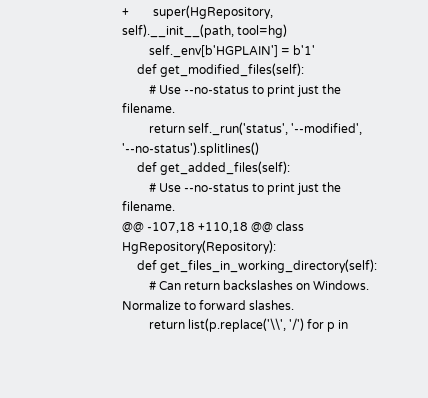+        super(HgRepository, self).__init__(path, tool=hg)
         self._env[b'HGPLAIN'] = b'1'
     def get_modified_files(self):
         # Use --no-status to print just the filename.
         return self._run('status', '--modified', '--no-status').splitlines()
     def get_added_files(self):
         # Use --no-status to print just the filename.
@@ -107,18 +110,18 @@ class HgRepository(Repository):
     def get_files_in_working_directory(self):
         # Can return backslashes on Windows. Normalize to forward slashes.
         return list(p.replace('\\', '/') for p in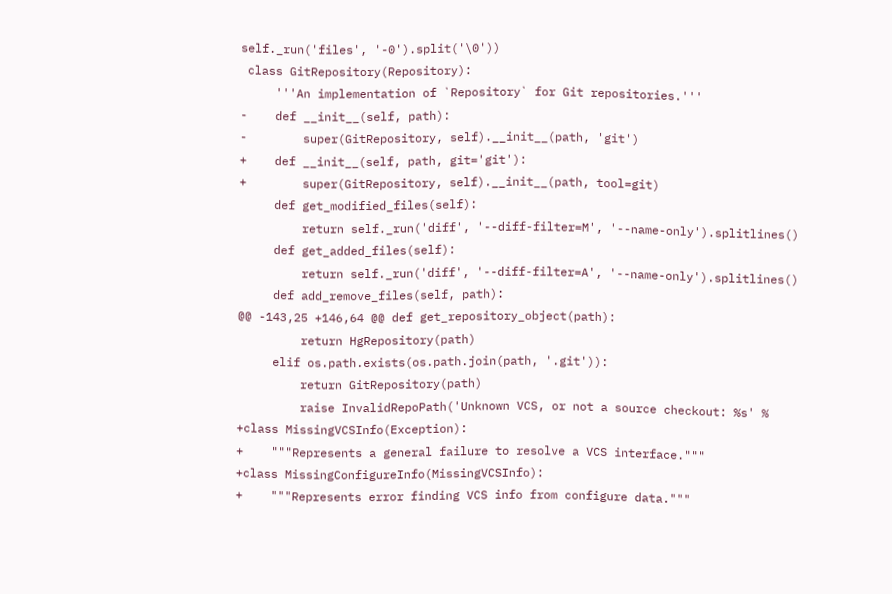self._run('files', '-0').split('\0'))
 class GitRepository(Repository):
     '''An implementation of `Repository` for Git repositories.'''
-    def __init__(self, path):
-        super(GitRepository, self).__init__(path, 'git')
+    def __init__(self, path, git='git'):
+        super(GitRepository, self).__init__(path, tool=git)
     def get_modified_files(self):
         return self._run('diff', '--diff-filter=M', '--name-only').splitlines()
     def get_added_files(self):
         return self._run('diff', '--diff-filter=A', '--name-only').splitlines()
     def add_remove_files(self, path):
@@ -143,25 +146,64 @@ def get_repository_object(path):
         return HgRepository(path)
     elif os.path.exists(os.path.join(path, '.git')):
         return GitRepository(path)
         raise InvalidRepoPath('Unknown VCS, or not a source checkout: %s' %
+class MissingVCSInfo(Exception):
+    """Represents a general failure to resolve a VCS interface."""
+class MissingConfigureInfo(MissingVCSInfo):
+    """Represents error finding VCS info from configure data."""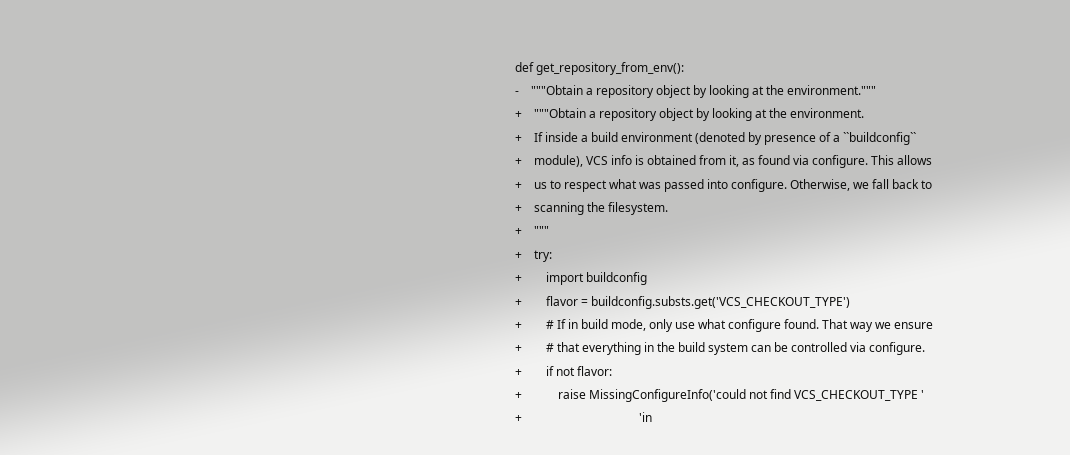def get_repository_from_env():
-    """Obtain a repository object by looking at the environment."""
+    """Obtain a repository object by looking at the environment.
+    If inside a build environment (denoted by presence of a ``buildconfig``
+    module), VCS info is obtained from it, as found via configure. This allows
+    us to respect what was passed into configure. Otherwise, we fall back to
+    scanning the filesystem.
+    """
+    try:
+        import buildconfig
+        flavor = buildconfig.substs.get('VCS_CHECKOUT_TYPE')
+        # If in build mode, only use what configure found. That way we ensure
+        # that everything in the build system can be controlled via configure.
+        if not flavor:
+            raise MissingConfigureInfo('could not find VCS_CHECKOUT_TYPE '
+                                       'in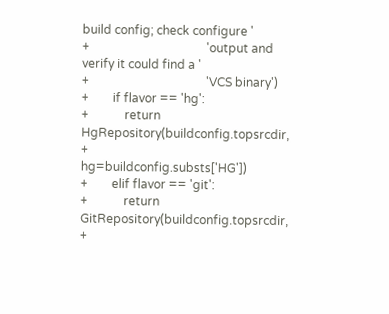build config; check configure '
+                                       'output and verify it could find a '
+                                       'VCS binary')
+        if flavor == 'hg':
+            return HgRepository(buildconfig.topsrcdir,
+                                hg=buildconfig.substs['HG'])
+        elif flavor == 'git':
+            return GitRepository(buildconfig.topsrcdir,
+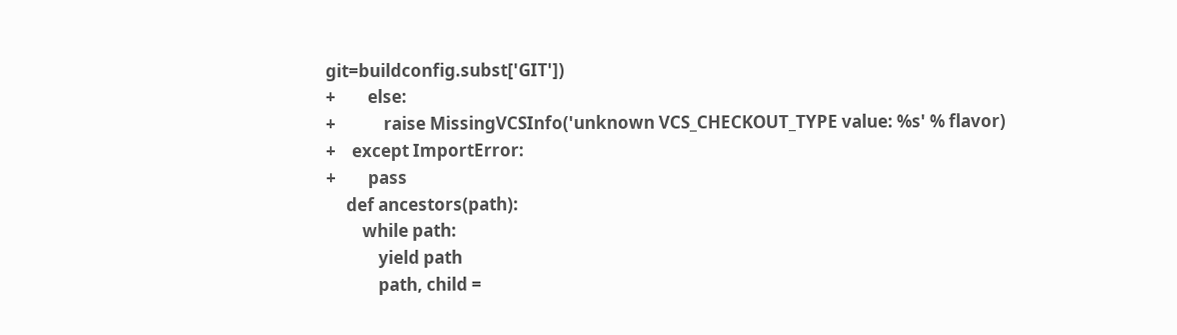git=buildconfig.subst['GIT'])
+        else:
+            raise MissingVCSInfo('unknown VCS_CHECKOUT_TYPE value: %s' % flavor)
+    except ImportError:
+        pass
     def ancestors(path):
         while path:
             yield path
             path, child =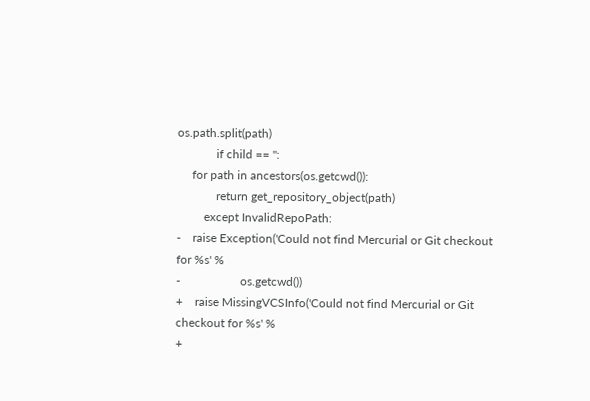os.path.split(path)
             if child == '':
     for path in ancestors(os.getcwd()):
             return get_repository_object(path)
         except InvalidRepoPath:
-    raise Exception('Could not find Mercurial or Git checkout for %s' %
-                    os.getcwd())
+    raise MissingVCSInfo('Could not find Mercurial or Git checkout for %s' %
+